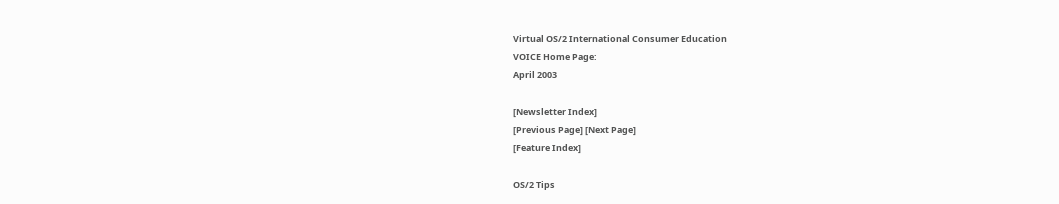Virtual OS/2 International Consumer Education
VOICE Home Page:
April 2003

[Newsletter Index]
[Previous Page] [Next Page]
[Feature Index]

OS/2 Tips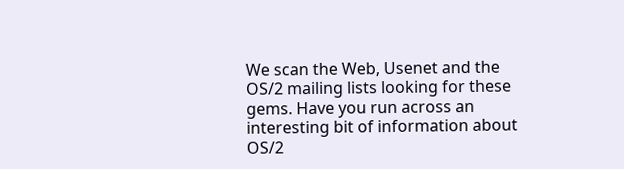We scan the Web, Usenet and the OS/2 mailing lists looking for these gems. Have you run across an interesting bit of information about OS/2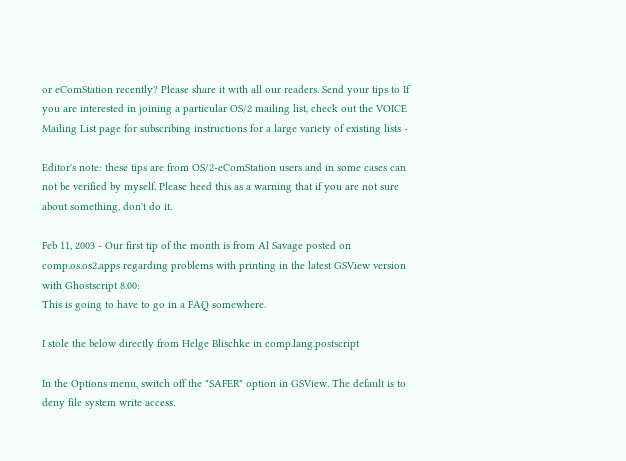or eComStation recently? Please share it with all our readers. Send your tips to If you are interested in joining a particular OS/2 mailing list, check out the VOICE Mailing List page for subscribing instructions for a large variety of existing lists -

Editor's note: these tips are from OS/2-eComStation users and in some cases can not be verified by myself. Please heed this as a warning that if you are not sure about something, don't do it.

Feb 11, 2003 - Our first tip of the month is from Al Savage posted on comp.os.os2.apps regarding problems with printing in the latest GSView version with Ghostscript 8.00:
This is going to have to go in a FAQ somewhere.

I stole the below directly from Helge Blischke in comp.lang.postscript

In the Options menu, switch off the "SAFER" option in GSView. The default is to deny file system write access.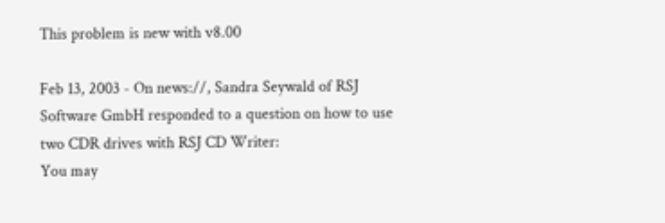This problem is new with v8.00

Feb 13, 2003 - On news://, Sandra Seywald of RSJ Software GmbH responded to a question on how to use two CDR drives with RSJ CD Writer:
You may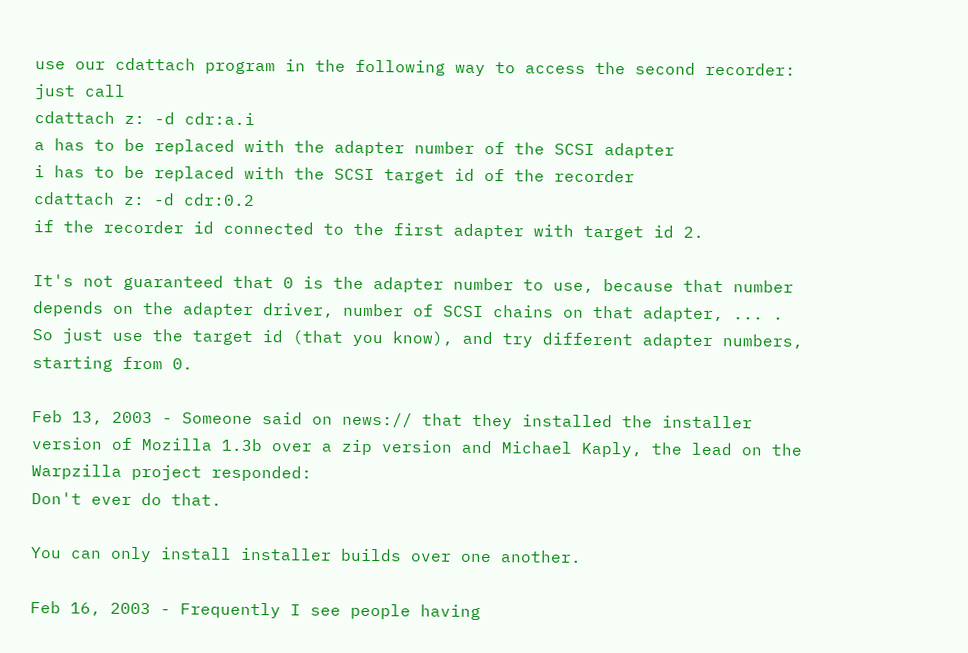use our cdattach program in the following way to access the second recorder: just call
cdattach z: -d cdr:a.i
a has to be replaced with the adapter number of the SCSI adapter
i has to be replaced with the SCSI target id of the recorder
cdattach z: -d cdr:0.2
if the recorder id connected to the first adapter with target id 2.

It's not guaranteed that 0 is the adapter number to use, because that number depends on the adapter driver, number of SCSI chains on that adapter, ... . So just use the target id (that you know), and try different adapter numbers, starting from 0.

Feb 13, 2003 - Someone said on news:// that they installed the installer version of Mozilla 1.3b over a zip version and Michael Kaply, the lead on the Warpzilla project responded:
Don't ever do that.

You can only install installer builds over one another.

Feb 16, 2003 - Frequently I see people having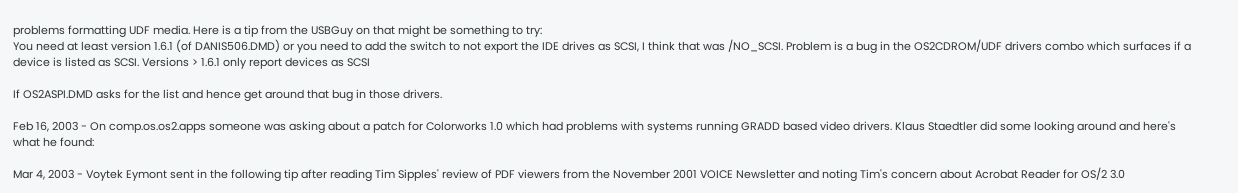problems formatting UDF media. Here is a tip from the USBGuy on that might be something to try:
You need at least version 1.6.1 (of DANIS506.DMD) or you need to add the switch to not export the IDE drives as SCSI, I think that was /NO_SCSI. Problem is a bug in the OS2CDROM/UDF drivers combo which surfaces if a device is listed as SCSI. Versions > 1.6.1 only report devices as SCSI

If OS2ASPI.DMD asks for the list and hence get around that bug in those drivers.

Feb 16, 2003 - On comp.os.os2.apps someone was asking about a patch for Colorworks 1.0 which had problems with systems running GRADD based video drivers. Klaus Staedtler did some looking around and here's what he found:

Mar 4, 2003 - Voytek Eymont sent in the following tip after reading Tim Sipples' review of PDF viewers from the November 2001 VOICE Newsletter and noting Tim's concern about Acrobat Reader for OS/2 3.0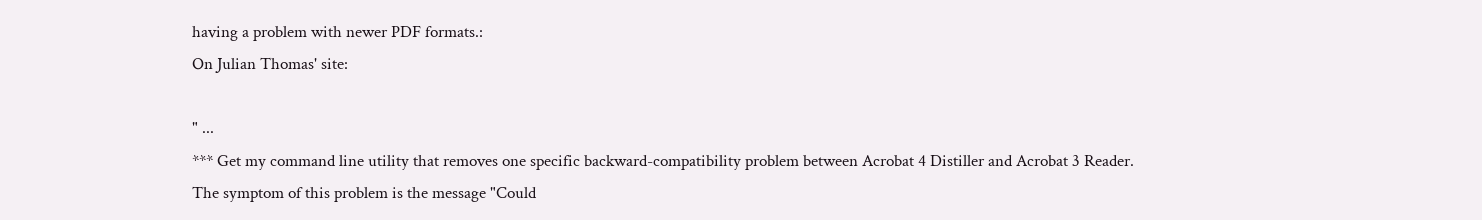having a problem with newer PDF formats.:
On Julian Thomas' site:

" ...
*** Get my command line utility that removes one specific backward-compatibility problem between Acrobat 4 Distiller and Acrobat 3 Reader. The symptom of this problem is the message "Could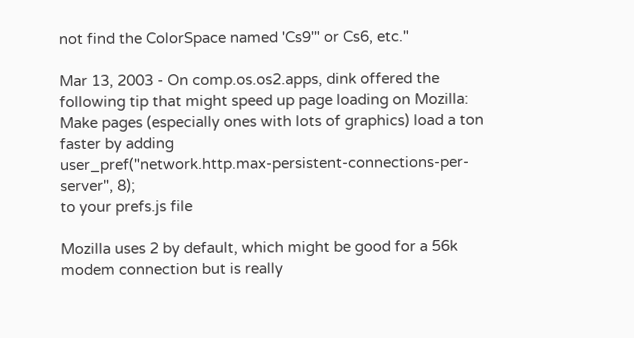not find the ColorSpace named 'Cs9'" or Cs6, etc."

Mar 13, 2003 - On comp.os.os2.apps, dink offered the following tip that might speed up page loading on Mozilla:
Make pages (especially ones with lots of graphics) load a ton faster by adding
user_pref("network.http.max-persistent-connections-per-server", 8);
to your prefs.js file

Mozilla uses 2 by default, which might be good for a 56k modem connection but is really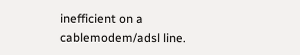inefficient on a cablemodem/adsl line.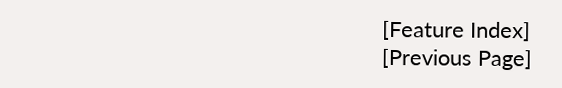[Feature Index]
[Previous Page]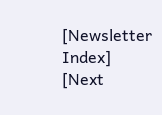[Newsletter Index] [Next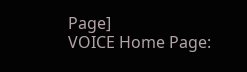Page]
VOICE Home Page: